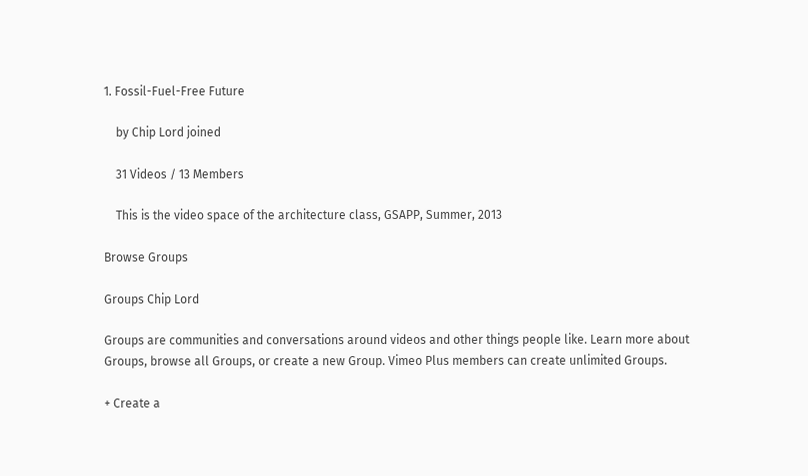1. Fossil-Fuel-Free Future

    by Chip Lord joined

    31 Videos / 13 Members

    This is the video space of the architecture class, GSAPP, Summer, 2013

Browse Groups

Groups Chip Lord

Groups are communities and conversations around videos and other things people like. Learn more about Groups, browse all Groups, or create a new Group. Vimeo Plus members can create unlimited Groups.

+ Create a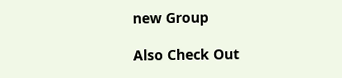new Group

Also Check Out